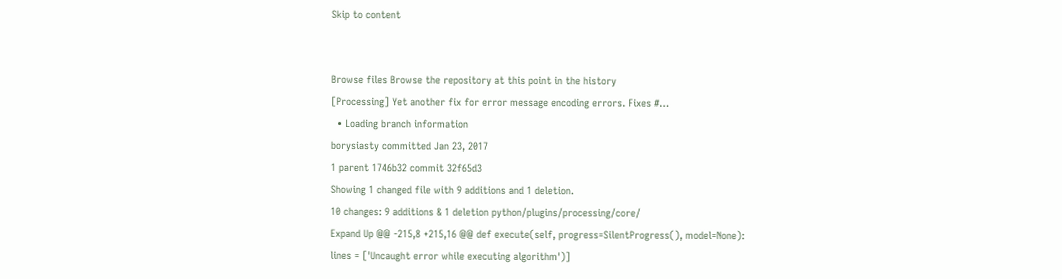Skip to content


Browse files Browse the repository at this point in the history
[Processing] Yet another fix for error message encoding errors. Fixes #…
  • Loading branch information
borysiasty committed Jan 23, 2017
1 parent 1746b32 commit 32f65d3
Showing 1 changed file with 9 additions and 1 deletion.
10 changes: 9 additions & 1 deletion python/plugins/processing/core/
Expand Up @@ -215,8 +215,16 @@ def execute(self, progress=SilentProgress(), model=None):
lines = ['Uncaught error while executing algorithm')]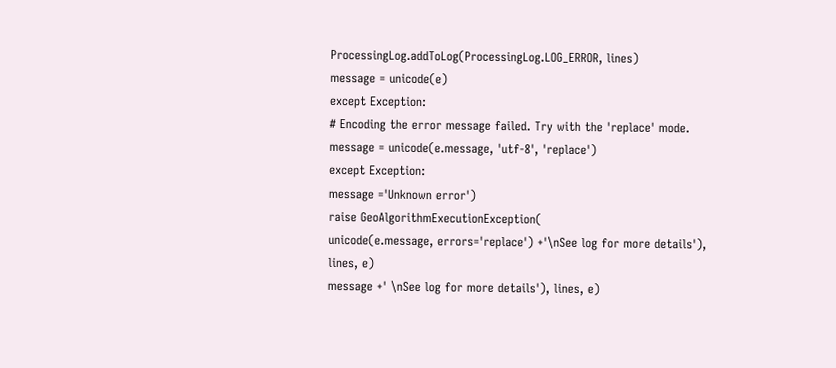ProcessingLog.addToLog(ProcessingLog.LOG_ERROR, lines)
message = unicode(e)
except Exception:
# Encoding the error message failed. Try with the 'replace' mode.
message = unicode(e.message, 'utf-8', 'replace')
except Exception:
message ='Unknown error')
raise GeoAlgorithmExecutionException(
unicode(e.message, errors='replace') +'\nSee log for more details'), lines, e)
message +' \nSee log for more details'), lines, e)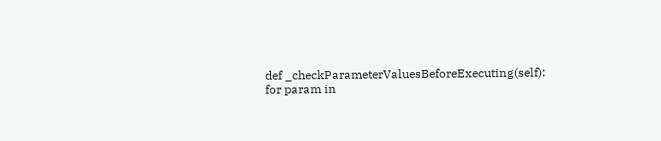def _checkParameterValuesBeforeExecuting(self):
for param in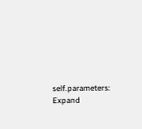self.parameters:
Expand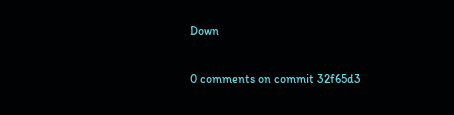Down

0 comments on commit 32f65d3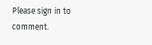Please sign in to comment.